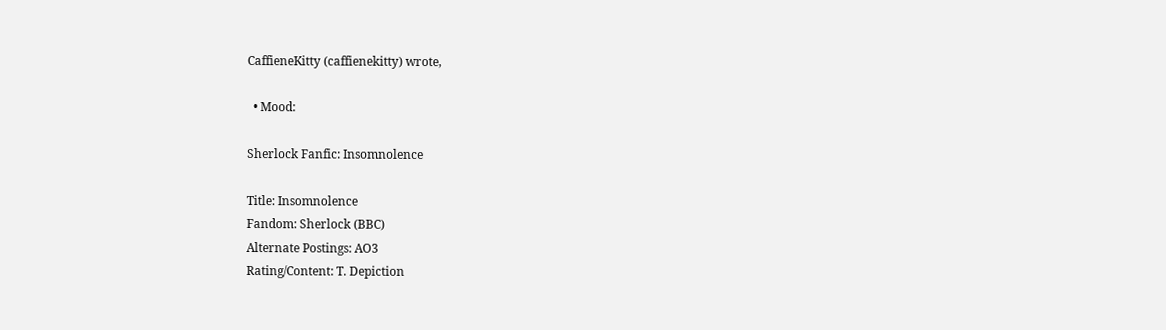CaffieneKitty (caffienekitty) wrote,

  • Mood:

Sherlock Fanfic: Insomnolence

Title: Insomnolence
Fandom: Sherlock (BBC)
Alternate Postings: AO3
Rating/Content: T. Depiction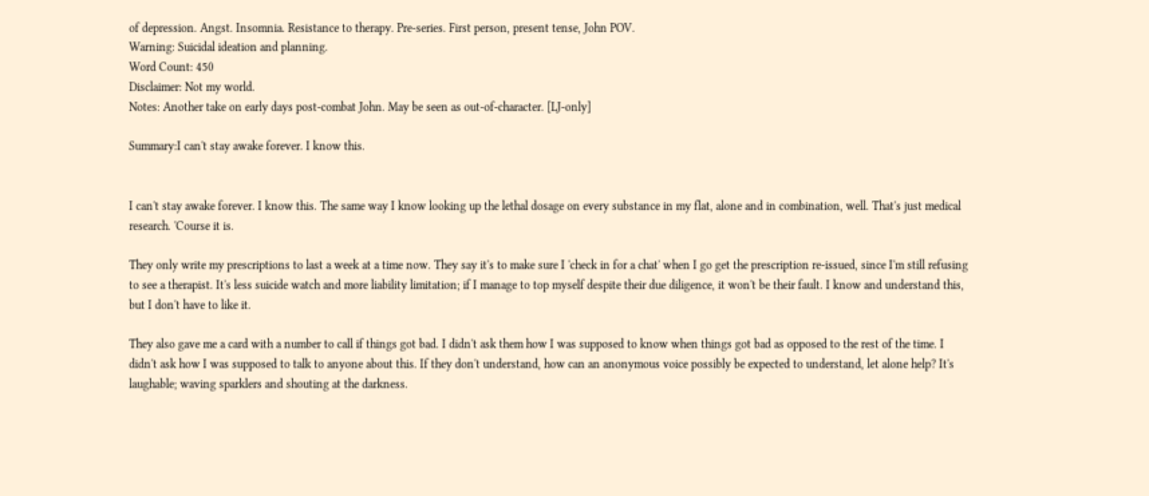of depression. Angst. Insomnia. Resistance to therapy. Pre-series. First person, present tense, John POV.
Warning: Suicidal ideation and planning.
Word Count: 450
Disclaimer: Not my world.
Notes: Another take on early days post-combat John. May be seen as out-of-character. [LJ-only]

Summary:I can't stay awake forever. I know this.


I can't stay awake forever. I know this. The same way I know looking up the lethal dosage on every substance in my flat, alone and in combination, well. That's just medical research. 'Course it is.

They only write my prescriptions to last a week at a time now. They say it's to make sure I 'check in for a chat' when I go get the prescription re-issued, since I'm still refusing to see a therapist. It's less suicide watch and more liability limitation; if I manage to top myself despite their due diligence, it won't be their fault. I know and understand this, but I don't have to like it.

They also gave me a card with a number to call if things got bad. I didn't ask them how I was supposed to know when things got bad as opposed to the rest of the time. I didn't ask how I was supposed to talk to anyone about this. If they don't understand, how can an anonymous voice possibly be expected to understand, let alone help? It's laughable; waving sparklers and shouting at the darkness.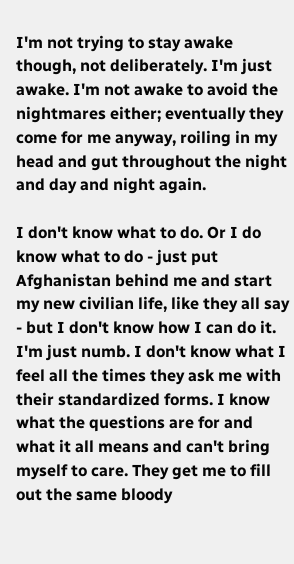I'm not trying to stay awake though, not deliberately. I'm just awake. I'm not awake to avoid the nightmares either; eventually they come for me anyway, roiling in my head and gut throughout the night and day and night again.

I don't know what to do. Or I do know what to do - just put Afghanistan behind me and start my new civilian life, like they all say - but I don't know how I can do it. I'm just numb. I don't know what I feel all the times they ask me with their standardized forms. I know what the questions are for and what it all means and can't bring myself to care. They get me to fill out the same bloody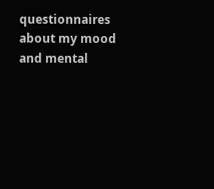questionnaires about my mood and mental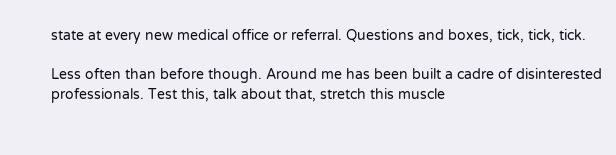state at every new medical office or referral. Questions and boxes, tick, tick, tick.

Less often than before though. Around me has been built a cadre of disinterested professionals. Test this, talk about that, stretch this muscle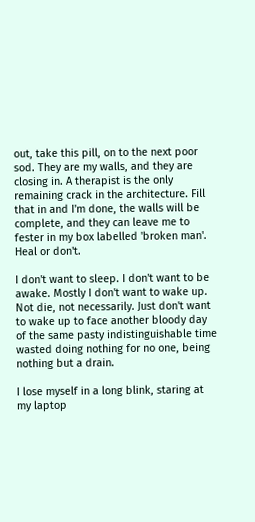out, take this pill, on to the next poor sod. They are my walls, and they are closing in. A therapist is the only remaining crack in the architecture. Fill that in and I'm done, the walls will be complete, and they can leave me to fester in my box labelled 'broken man'. Heal or don't.

I don't want to sleep. I don't want to be awake. Mostly I don't want to wake up. Not die, not necessarily. Just don't want to wake up to face another bloody day of the same pasty indistinguishable time wasted doing nothing for no one, being nothing but a drain.

I lose myself in a long blink, staring at my laptop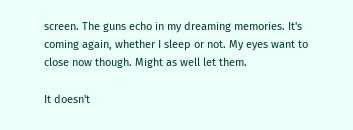screen. The guns echo in my dreaming memories. It's coming again, whether I sleep or not. My eyes want to close now though. Might as well let them.

It doesn't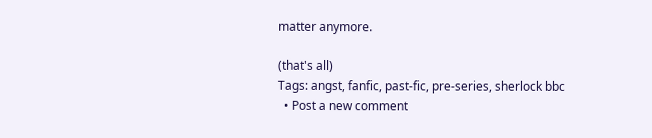matter anymore.

(that's all)
Tags: angst, fanfic, past-fic, pre-series, sherlock bbc
  • Post a new comment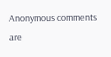Anonymous comments are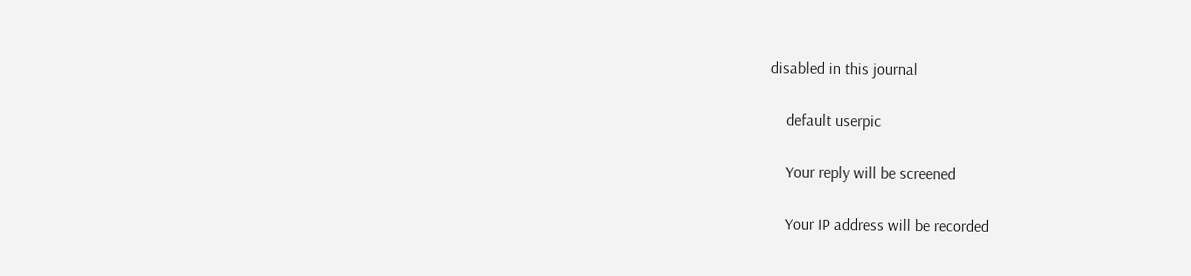disabled in this journal

    default userpic

    Your reply will be screened

    Your IP address will be recorded